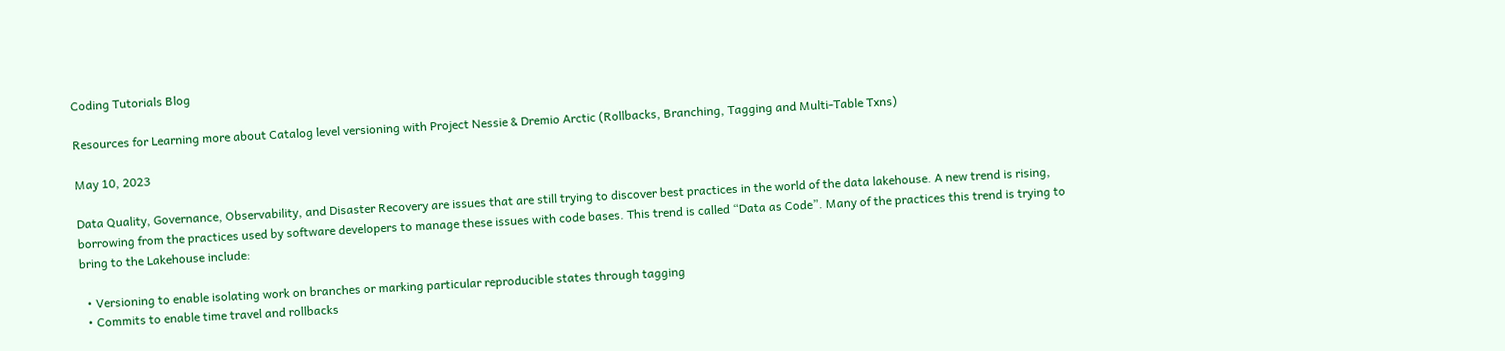Coding Tutorials Blog

Resources for Learning more about Catalog level versioning with Project Nessie & Dremio Arctic (Rollbacks, Branching, Tagging and Multi-Table Txns)

May 10, 2023

Data Quality, Governance, Observability, and Disaster Recovery are issues that are still trying to discover best practices in the world of the data lakehouse. A new trend is rising, borrowing from the practices used by software developers to manage these issues with code bases. This trend is called “Data as Code”. Many of the practices this trend is trying to bring to the Lakehouse include:

  • Versioning to enable isolating work on branches or marking particular reproducible states through tagging
  • Commits to enable time travel and rollbacks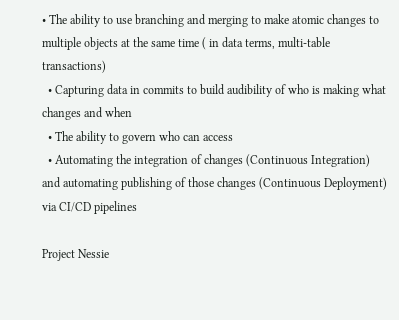• The ability to use branching and merging to make atomic changes to multiple objects at the same time ( in data terms, multi-table transactions)
  • Capturing data in commits to build audibility of who is making what changes and when
  • The ability to govern who can access
  • Automating the integration of changes (Continuous Integration) and automating publishing of those changes (Continuous Deployment) via CI/CD pipelines

Project Nessie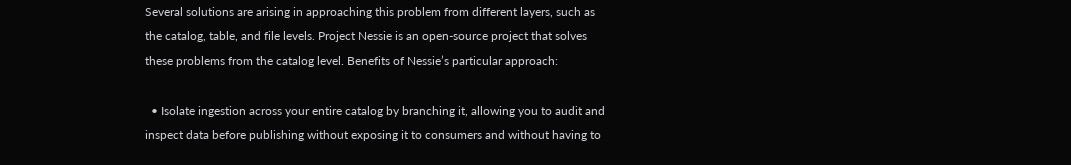Several solutions are arising in approaching this problem from different layers, such as the catalog, table, and file levels. Project Nessie is an open-source project that solves these problems from the catalog level. Benefits of Nessie’s particular approach:

  • Isolate ingestion across your entire catalog by branching it, allowing you to audit and inspect data before publishing without exposing it to consumers and without having to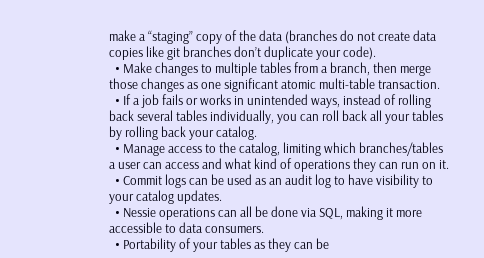make a “staging” copy of the data (branches do not create data copies like git branches don’t duplicate your code).
  • Make changes to multiple tables from a branch, then merge those changes as one significant atomic multi-table transaction.
  • If a job fails or works in unintended ways, instead of rolling back several tables individually, you can roll back all your tables by rolling back your catalog.
  • Manage access to the catalog, limiting which branches/tables a user can access and what kind of operations they can run on it.
  • Commit logs can be used as an audit log to have visibility to your catalog updates.
  • Nessie operations can all be done via SQL, making it more accessible to data consumers.
  • Portability of your tables as they can be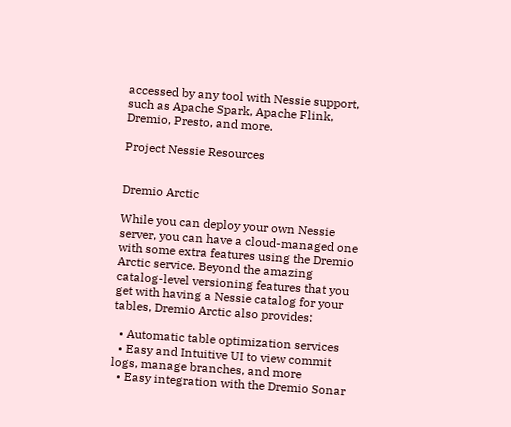accessed by any tool with Nessie support, such as Apache Spark, Apache Flink, Dremio, Presto, and more.

Project Nessie Resources


Dremio Arctic

While you can deploy your own Nessie server, you can have a cloud-managed one with some extra features using the Dremio Arctic service. Beyond the amazing catalog-level versioning features that you get with having a Nessie catalog for your tables, Dremio Arctic also provides:

  • Automatic table optimization services
  • Easy and Intuitive UI to view commit logs, manage branches, and more
  • Easy integration with the Dremio Sonar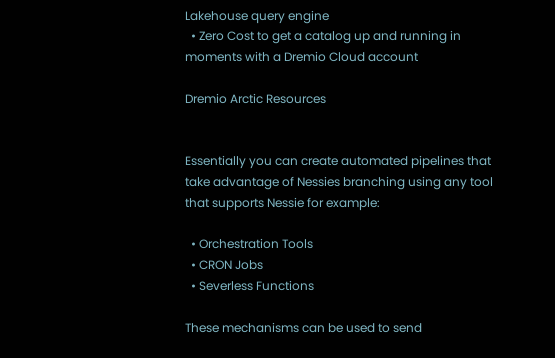Lakehouse query engine
  • Zero Cost to get a catalog up and running in moments with a Dremio Cloud account

Dremio Arctic Resources


Essentially you can create automated pipelines that take advantage of Nessies branching using any tool that supports Nessie for example:

  • Orchestration Tools
  • CRON Jobs
  • Severless Functions

These mechanisms can be used to send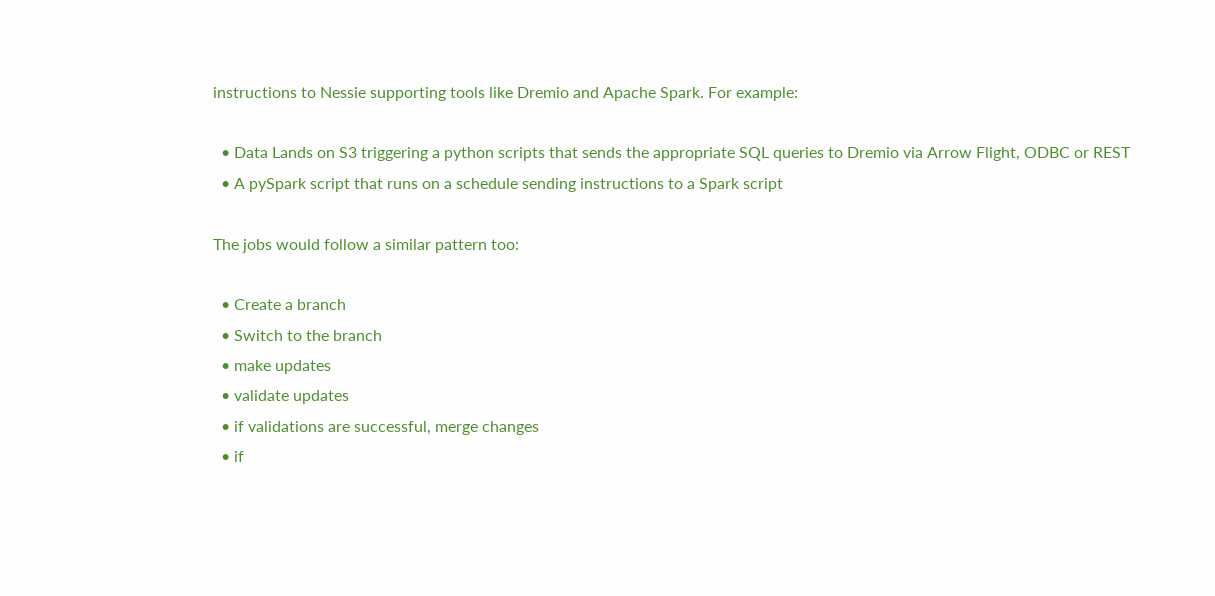instructions to Nessie supporting tools like Dremio and Apache Spark. For example:

  • Data Lands on S3 triggering a python scripts that sends the appropriate SQL queries to Dremio via Arrow Flight, ODBC or REST
  • A pySpark script that runs on a schedule sending instructions to a Spark script

The jobs would follow a similar pattern too:

  • Create a branch
  • Switch to the branch
  • make updates
  • validate updates
  • if validations are successful, merge changes
  • if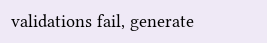validations fail, generate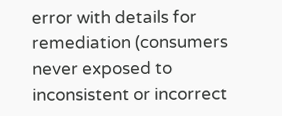error with details for remediation (consumers never exposed to inconsistent or incorrect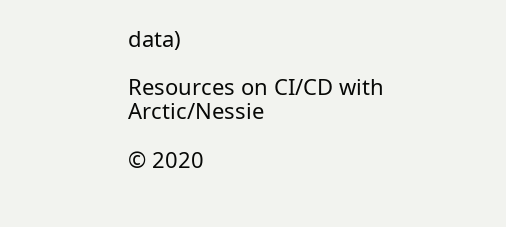data)

Resources on CI/CD with Arctic/Nessie

© 2020